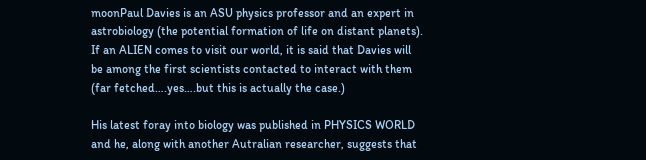moonPaul Davies is an ASU physics professor and an expert in astrobiology (the potential formation of life on distant planets).  If an ALIEN comes to visit our world, it is said that Davies will be among the first scientists contacted to interact with them (far fetched….yes….but this is actually the case.)

His latest foray into biology was published in PHYSICS WORLD and he, along with another Autralian researcher, suggests that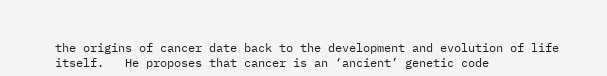the origins of cancer date back to the development and evolution of life itself.   He proposes that cancer is an ‘ancient’ genetic code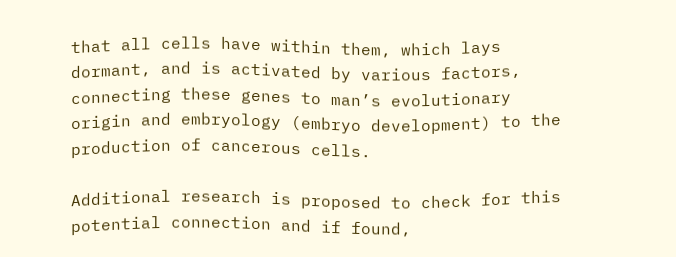that all cells have within them, which lays dormant, and is activated by various factors, connecting these genes to man’s evolutionary origin and embryology (embryo development) to the production of cancerous cells.

Additional research is proposed to check for this potential connection and if found,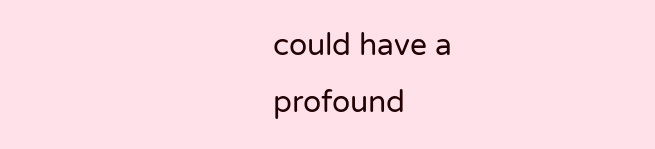could have a profound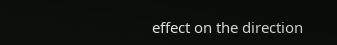effect on the direction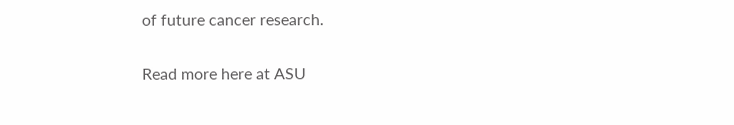of future cancer research.

Read more here at ASU